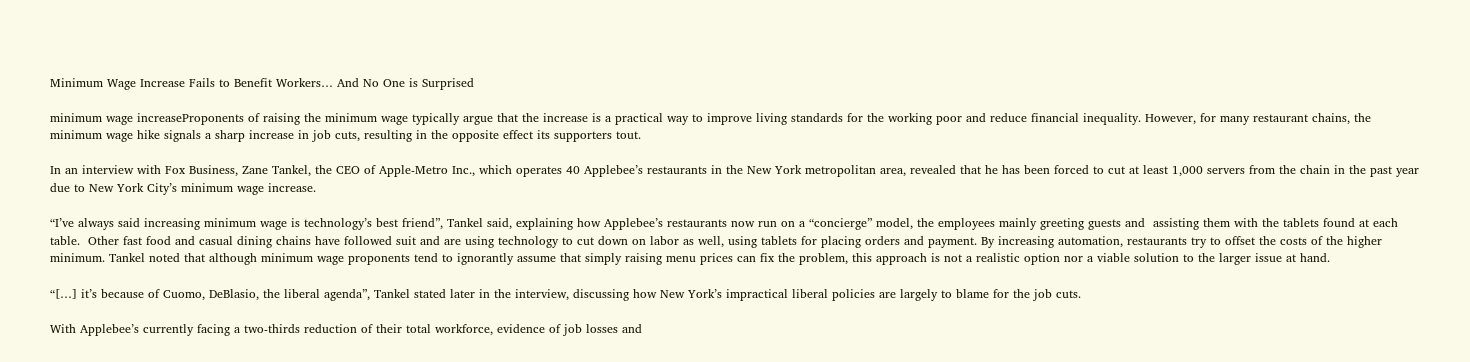Minimum Wage Increase Fails to Benefit Workers… And No One is Surprised

minimum wage increaseProponents of raising the minimum wage typically argue that the increase is a practical way to improve living standards for the working poor and reduce financial inequality. However, for many restaurant chains, the minimum wage hike signals a sharp increase in job cuts, resulting in the opposite effect its supporters tout.

In an interview with Fox Business, Zane Tankel, the CEO of Apple-Metro Inc., which operates 40 Applebee’s restaurants in the New York metropolitan area, revealed that he has been forced to cut at least 1,000 servers from the chain in the past year due to New York City’s minimum wage increase.

“I’ve always said increasing minimum wage is technology’s best friend”, Tankel said, explaining how Applebee’s restaurants now run on a “concierge” model, the employees mainly greeting guests and  assisting them with the tablets found at each table.  Other fast food and casual dining chains have followed suit and are using technology to cut down on labor as well, using tablets for placing orders and payment. By increasing automation, restaurants try to offset the costs of the higher minimum. Tankel noted that although minimum wage proponents tend to ignorantly assume that simply raising menu prices can fix the problem, this approach is not a realistic option nor a viable solution to the larger issue at hand.

“[…] it’s because of Cuomo, DeBlasio, the liberal agenda”, Tankel stated later in the interview, discussing how New York’s impractical liberal policies are largely to blame for the job cuts.

With Applebee’s currently facing a two-thirds reduction of their total workforce, evidence of job losses and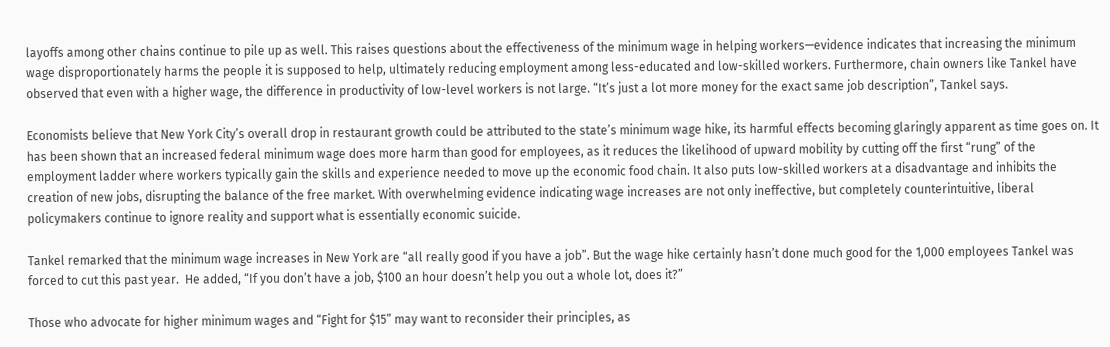layoffs among other chains continue to pile up as well. This raises questions about the effectiveness of the minimum wage in helping workers—evidence indicates that increasing the minimum wage disproportionately harms the people it is supposed to help, ultimately reducing employment among less-educated and low-skilled workers. Furthermore, chain owners like Tankel have observed that even with a higher wage, the difference in productivity of low-level workers is not large. “It’s just a lot more money for the exact same job description”, Tankel says.

Economists believe that New York City’s overall drop in restaurant growth could be attributed to the state’s minimum wage hike, its harmful effects becoming glaringly apparent as time goes on. It has been shown that an increased federal minimum wage does more harm than good for employees, as it reduces the likelihood of upward mobility by cutting off the first “rung” of the employment ladder where workers typically gain the skills and experience needed to move up the economic food chain. It also puts low-skilled workers at a disadvantage and inhibits the creation of new jobs, disrupting the balance of the free market. With overwhelming evidence indicating wage increases are not only ineffective, but completely counterintuitive, liberal policymakers continue to ignore reality and support what is essentially economic suicide.

Tankel remarked that the minimum wage increases in New York are “all really good if you have a job”. But the wage hike certainly hasn’t done much good for the 1,000 employees Tankel was forced to cut this past year.  He added, “If you don’t have a job, $100 an hour doesn’t help you out a whole lot, does it?”

Those who advocate for higher minimum wages and “Fight for $15” may want to reconsider their principles, as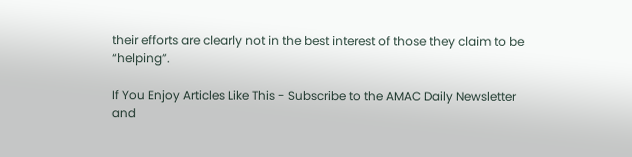their efforts are clearly not in the best interest of those they claim to be “helping”.

If You Enjoy Articles Like This - Subscribe to the AMAC Daily Newsletter
and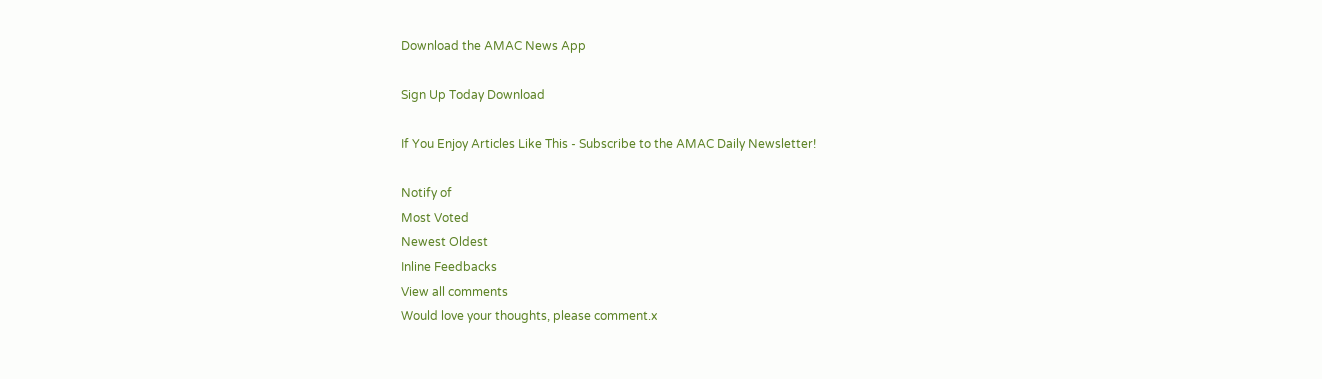Download the AMAC News App

Sign Up Today Download

If You Enjoy Articles Like This - Subscribe to the AMAC Daily Newsletter!

Notify of
Most Voted
Newest Oldest
Inline Feedbacks
View all comments
Would love your thoughts, please comment.x